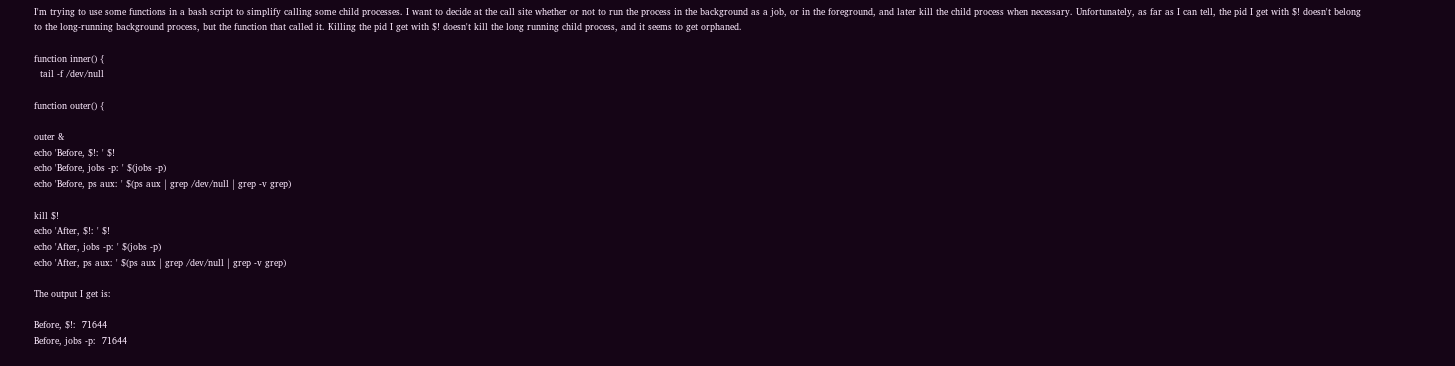I'm trying to use some functions in a bash script to simplify calling some child processes. I want to decide at the call site whether or not to run the process in the background as a job, or in the foreground, and later kill the child process when necessary. Unfortunately, as far as I can tell, the pid I get with $! doesn't belong to the long-running background process, but the function that called it. Killing the pid I get with $! doesn't kill the long running child process, and it seems to get orphaned.

function inner() {
  tail -f /dev/null

function outer() {

outer &
echo 'Before, $!: ' $!
echo 'Before, jobs -p: ' $(jobs -p)
echo 'Before, ps aux: ' $(ps aux | grep /dev/null | grep -v grep)

kill $!
echo 'After, $!: ' $!
echo 'After, jobs -p: ' $(jobs -p)
echo 'After, ps aux: ' $(ps aux | grep /dev/null | grep -v grep)

The output I get is:

Before, $!:  71644
Before, jobs -p:  71644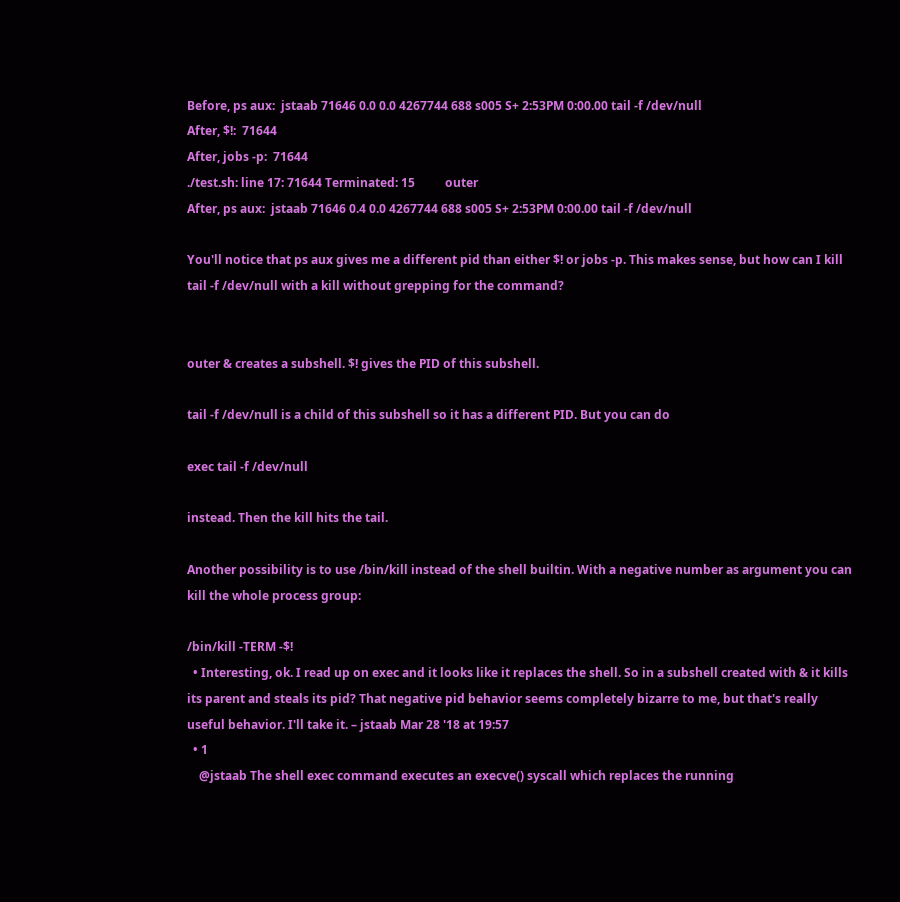Before, ps aux:  jstaab 71646 0.0 0.0 4267744 688 s005 S+ 2:53PM 0:00.00 tail -f /dev/null
After, $!:  71644
After, jobs -p:  71644
./test.sh: line 17: 71644 Terminated: 15          outer
After, ps aux:  jstaab 71646 0.4 0.0 4267744 688 s005 S+ 2:53PM 0:00.00 tail -f /dev/null

You'll notice that ps aux gives me a different pid than either $! or jobs -p. This makes sense, but how can I kill tail -f /dev/null with a kill without grepping for the command?


outer & creates a subshell. $! gives the PID of this subshell.

tail -f /dev/null is a child of this subshell so it has a different PID. But you can do

exec tail -f /dev/null

instead. Then the kill hits the tail.

Another possibility is to use /bin/kill instead of the shell builtin. With a negative number as argument you can kill the whole process group:

/bin/kill -TERM -$!
  • Interesting, ok. I read up on exec and it looks like it replaces the shell. So in a subshell created with & it kills its parent and steals its pid? That negative pid behavior seems completely bizarre to me, but that's really useful behavior. I'll take it. – jstaab Mar 28 '18 at 19:57
  • 1
    @jstaab The shell exec command executes an execve() syscall which replaces the running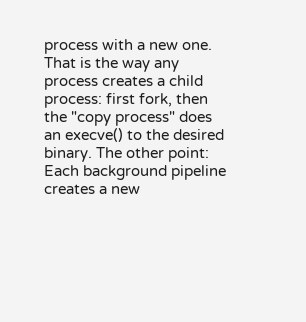process with a new one. That is the way any process creates a child process: first fork, then the "copy process" does an execve() to the desired binary. The other point: Each background pipeline creates a new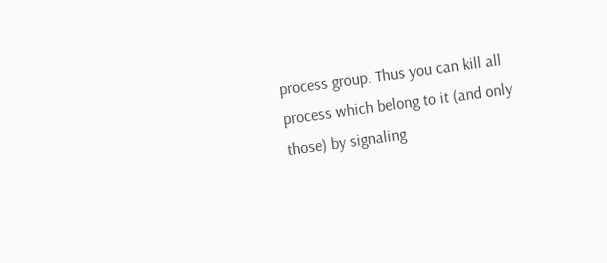process group. Thus you can kill all process which belong to it (and only those) by signaling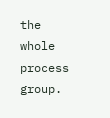the whole process group.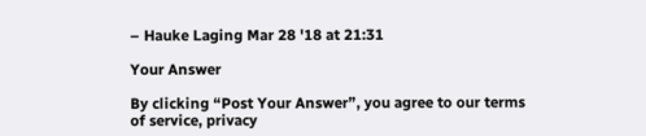– Hauke Laging Mar 28 '18 at 21:31

Your Answer

By clicking “Post Your Answer”, you agree to our terms of service, privacy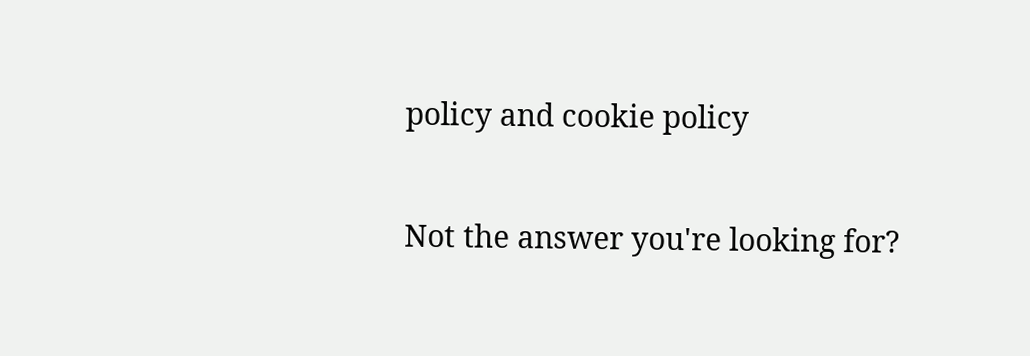policy and cookie policy

Not the answer you're looking for?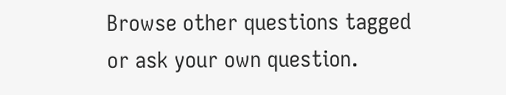Browse other questions tagged or ask your own question.